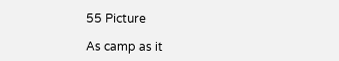55 Picture

As camp as it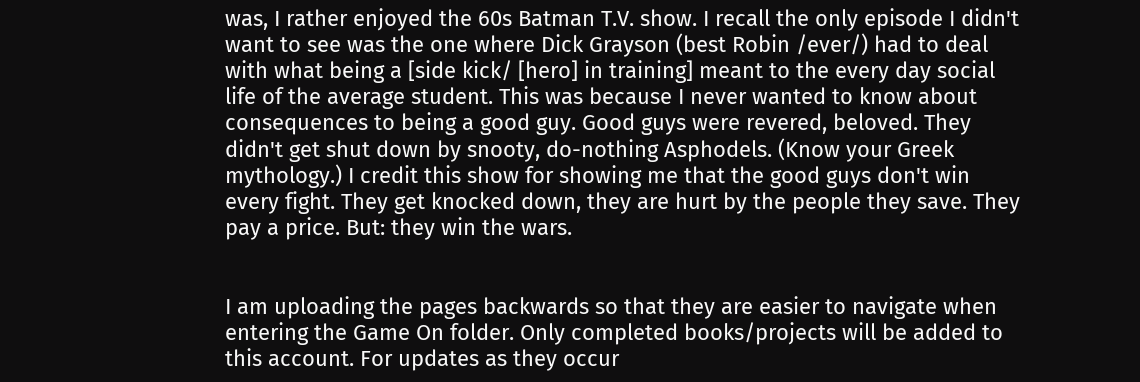was, I rather enjoyed the 60s Batman T.V. show. I recall the only episode I didn't want to see was the one where Dick Grayson (best Robin /ever/) had to deal with what being a [side kick/ [hero] in training] meant to the every day social life of the average student. This was because I never wanted to know about consequences to being a good guy. Good guys were revered, beloved. They didn't get shut down by snooty, do-nothing Asphodels. (Know your Greek mythology.) I credit this show for showing me that the good guys don't win every fight. They get knocked down, they are hurt by the people they save. They pay a price. But: they win the wars.


I am uploading the pages backwards so that they are easier to navigate when entering the Game On folder. Only completed books/projects will be added to this account. For updates as they occur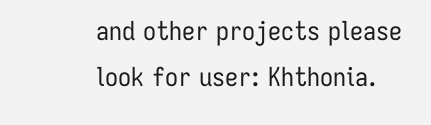and other projects please look for user: Khthonia.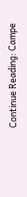Continue Reading: Campe